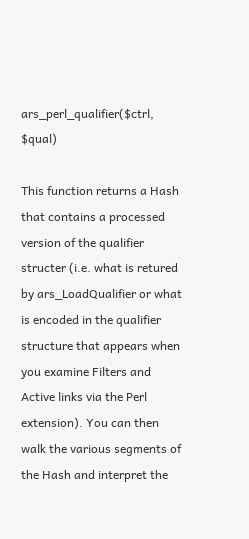ars_perl_qualifier($ctrl, $qual)

This function returns a Hash that contains a processed version of the qualifier structer (i.e. what is retured by ars_LoadQualifier or what is encoded in the qualifier structure that appears when you examine Filters and Active links via the Perl extension). You can then walk the various segments of the Hash and interpret the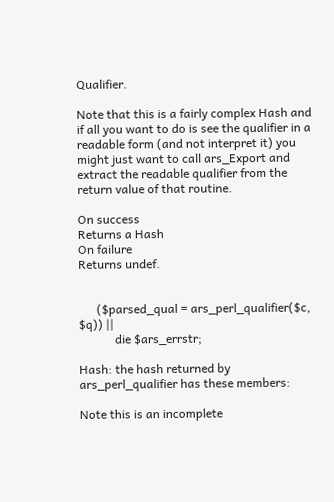Qualifier.

Note that this is a fairly complex Hash and if all you want to do is see the qualifier in a readable form (and not interpret it) you might just want to call ars_Export and extract the readable qualifier from the return value of that routine.

On success
Returns a Hash
On failure
Returns undef.


      ($parsed_qual = ars_perl_qualifier($c, $q)) ||
            die $ars_errstr;

Hash: the hash returned by ars_perl_qualifier has these members:

Note this is an incomplete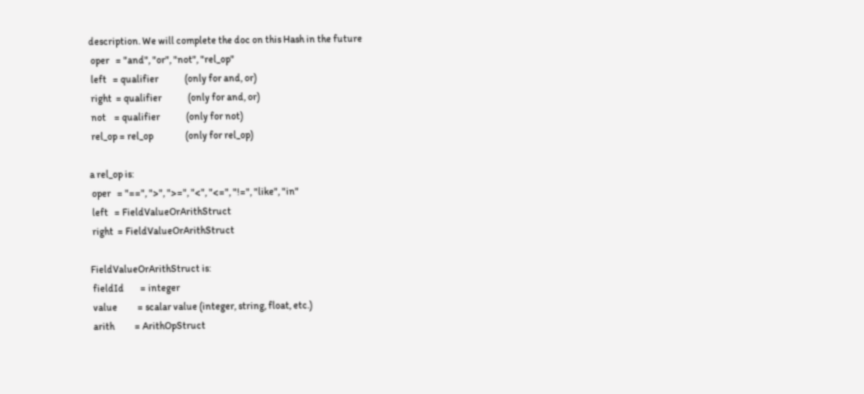description. We will complete the doc on this Hash in the future
 oper   = "and", "or", "not", "rel_op"
 left   = qualifier             (only for and, or)
 right  = qualifier             (only for and, or)
 not    = qualifier             (only for not)
 rel_op = rel_op                (only for rel_op)

a rel_op is:
 oper   = "==", ">", ">=", "<", "<=", "!=", "like", "in"
 left   = FieldValueOrArithStruct
 right  = FieldValueOrArithStruct

FieldValueOrArithStruct is:
 fieldId        = integer
 value          = scalar value (integer, string, float, etc.)
 arith          = ArithOpStruct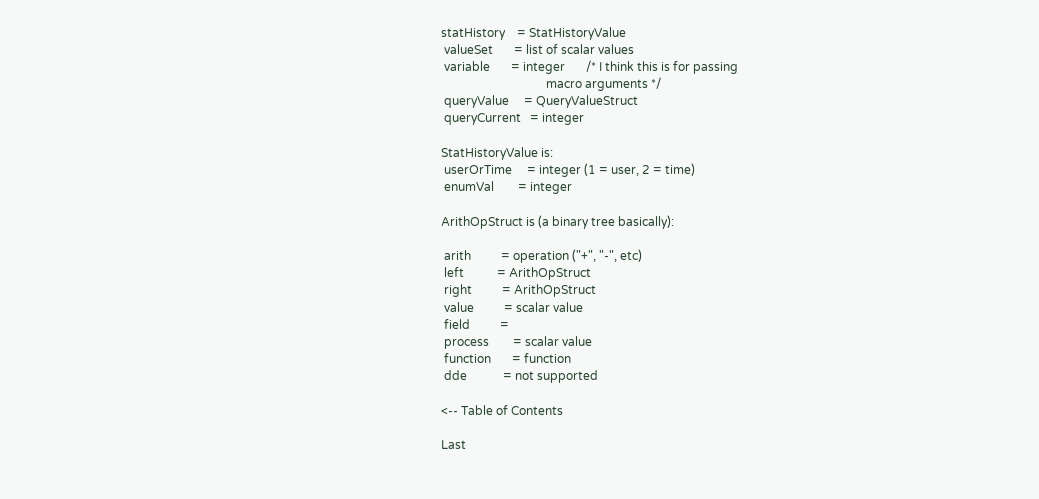statHistory    = StatHistoryValue
 valueSet       = list of scalar values
 variable       = integer       /* I think this is for passing
                                   macro arguments */
 queryValue     = QueryValueStruct
 queryCurrent   = integer

StatHistoryValue is:
 userOrTime     = integer (1 = user, 2 = time)
 enumVal        = integer

ArithOpStruct is (a binary tree basically):

 arith          = operation ("+", "-", etc)
 left           = ArithOpStruct
 right          = ArithOpStruct
 value          = scalar value
 field          =
 process        = scalar value
 function       = function
 dde            = not supported

<-- Table of Contents

Last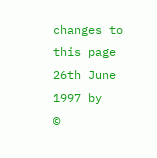changes to this page 26th June 1997 by
©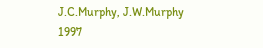J.C.Murphy, J.W.Murphy 1997